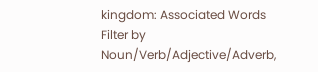kingdom: Associated Words Filter by Noun/Verb/Adjective/Adverb,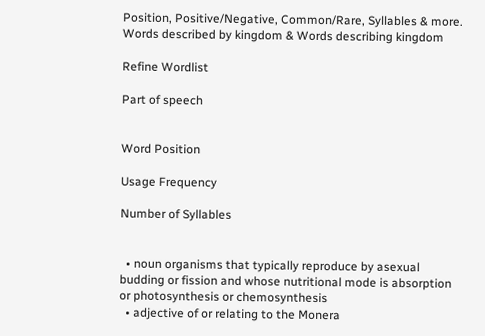Position, Positive/Negative, Common/Rare, Syllables & more. Words described by kingdom & Words describing kingdom

Refine Wordlist

Part of speech


Word Position

Usage Frequency

Number of Syllables


  • noun organisms that typically reproduce by asexual budding or fission and whose nutritional mode is absorption or photosynthesis or chemosynthesis
  • adjective of or relating to the Monera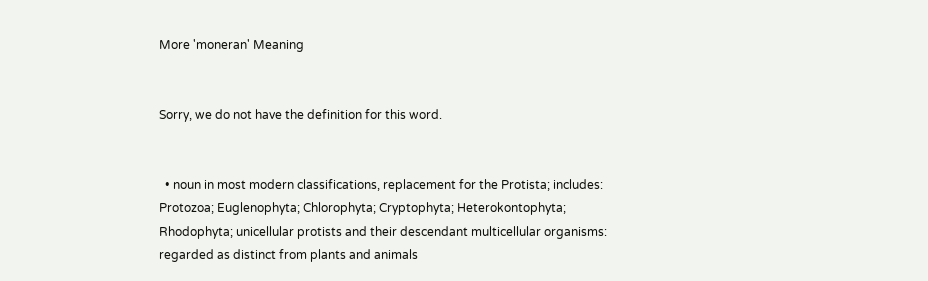More 'moneran' Meaning


Sorry, we do not have the definition for this word.


  • noun in most modern classifications, replacement for the Protista; includes: Protozoa; Euglenophyta; Chlorophyta; Cryptophyta; Heterokontophyta; Rhodophyta; unicellular protists and their descendant multicellular organisms: regarded as distinct from plants and animals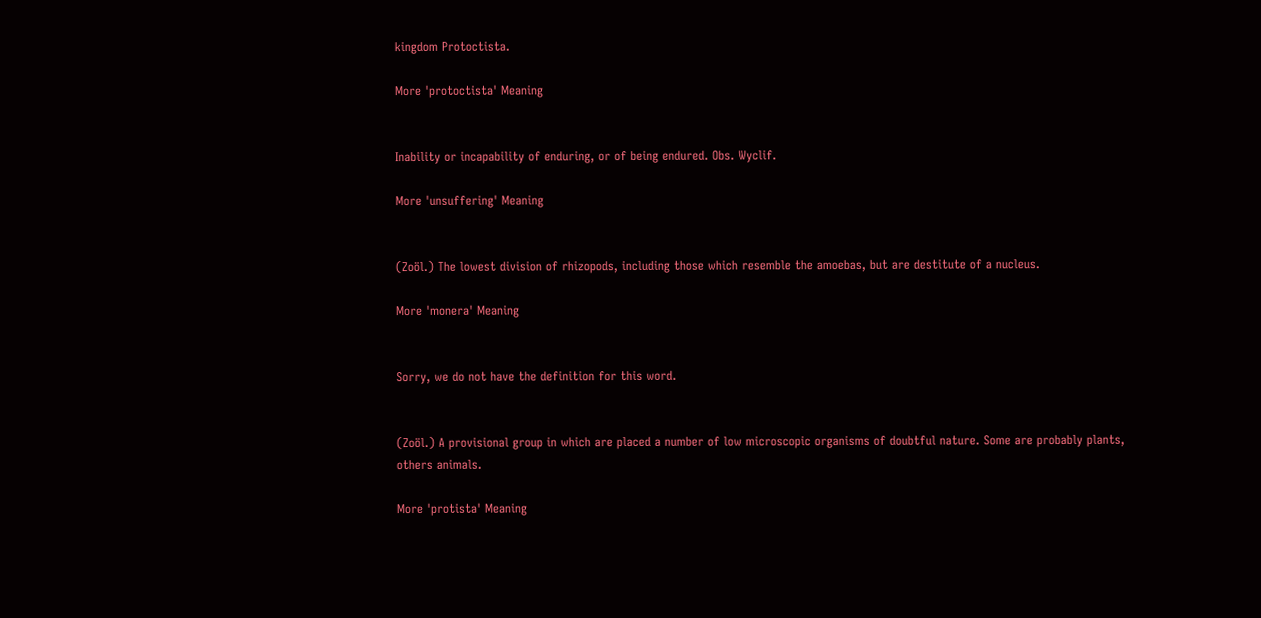kingdom Protoctista.

More 'protoctista' Meaning


Inability or incapability of enduring, or of being endured. Obs. Wyclif.

More 'unsuffering' Meaning


(Zoöl.) The lowest division of rhizopods, including those which resemble the amoebas, but are destitute of a nucleus.

More 'monera' Meaning


Sorry, we do not have the definition for this word.


(Zoöl.) A provisional group in which are placed a number of low microscopic organisms of doubtful nature. Some are probably plants, others animals.

More 'protista' Meaning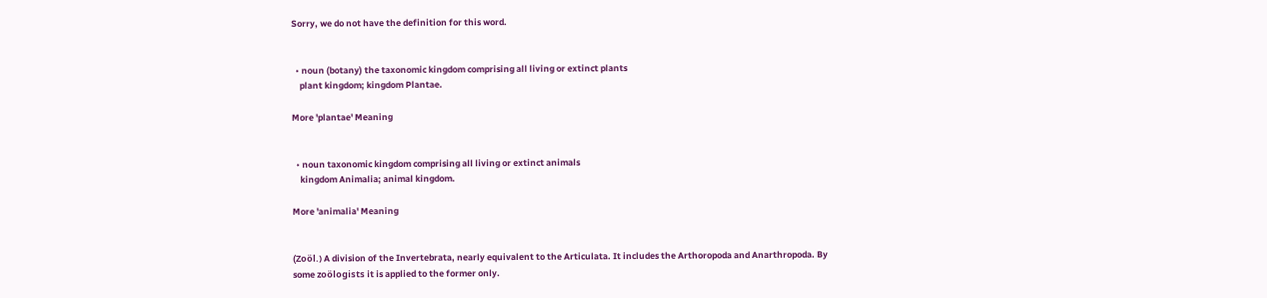Sorry, we do not have the definition for this word.


  • noun (botany) the taxonomic kingdom comprising all living or extinct plants
    plant kingdom; kingdom Plantae.

More 'plantae' Meaning


  • noun taxonomic kingdom comprising all living or extinct animals
    kingdom Animalia; animal kingdom.

More 'animalia' Meaning


(Zoöl.) A division of the Invertebrata, nearly equivalent to the Articulata. It includes the Arthoropoda and Anarthropoda. By some zoölogists it is applied to the former only.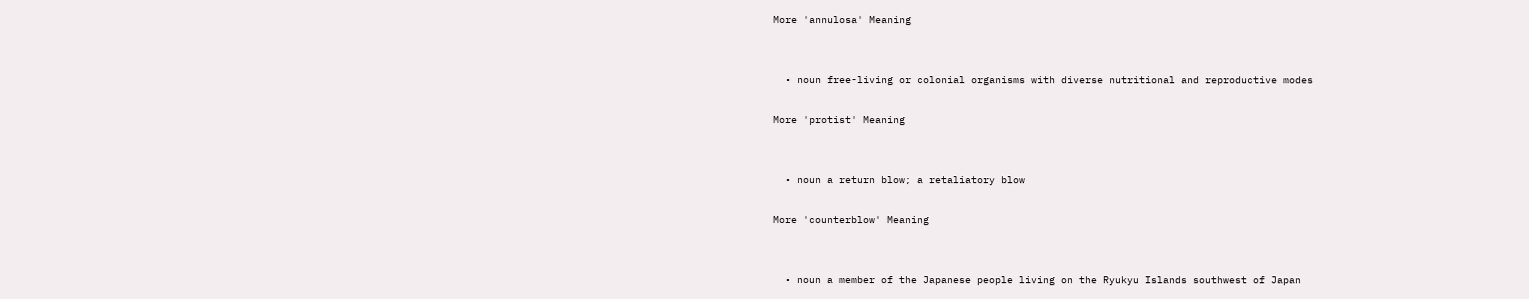More 'annulosa' Meaning


  • noun free-living or colonial organisms with diverse nutritional and reproductive modes

More 'protist' Meaning


  • noun a return blow; a retaliatory blow

More 'counterblow' Meaning


  • noun a member of the Japanese people living on the Ryukyu Islands southwest of Japan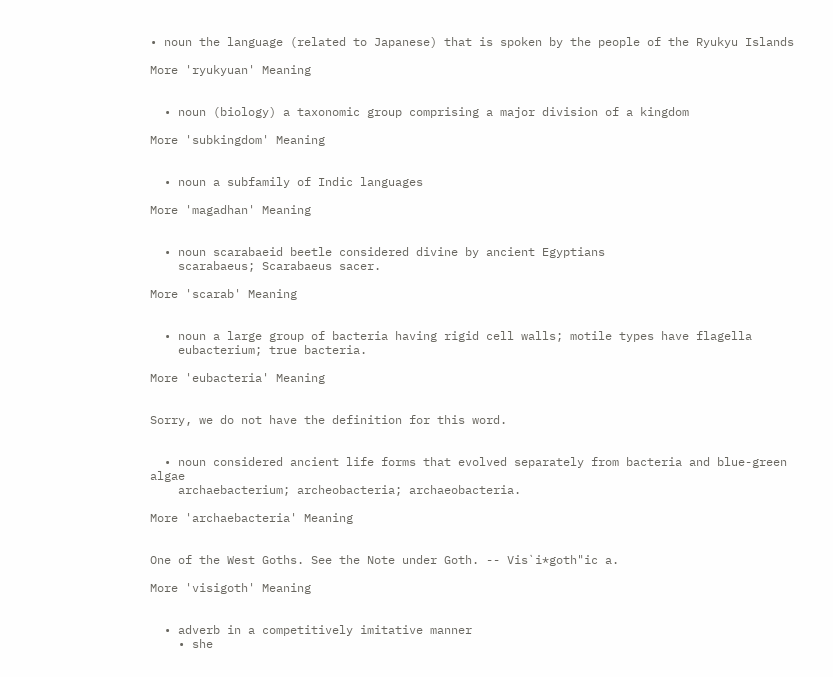• noun the language (related to Japanese) that is spoken by the people of the Ryukyu Islands

More 'ryukyuan' Meaning


  • noun (biology) a taxonomic group comprising a major division of a kingdom

More 'subkingdom' Meaning


  • noun a subfamily of Indic languages

More 'magadhan' Meaning


  • noun scarabaeid beetle considered divine by ancient Egyptians
    scarabaeus; Scarabaeus sacer.

More 'scarab' Meaning


  • noun a large group of bacteria having rigid cell walls; motile types have flagella
    eubacterium; true bacteria.

More 'eubacteria' Meaning


Sorry, we do not have the definition for this word.


  • noun considered ancient life forms that evolved separately from bacteria and blue-green algae
    archaebacterium; archeobacteria; archaeobacteria.

More 'archaebacteria' Meaning


One of the West Goths. See the Note under Goth. -- Vis`i*goth"ic a.

More 'visigoth' Meaning


  • adverb in a competitively imitative manner
    • she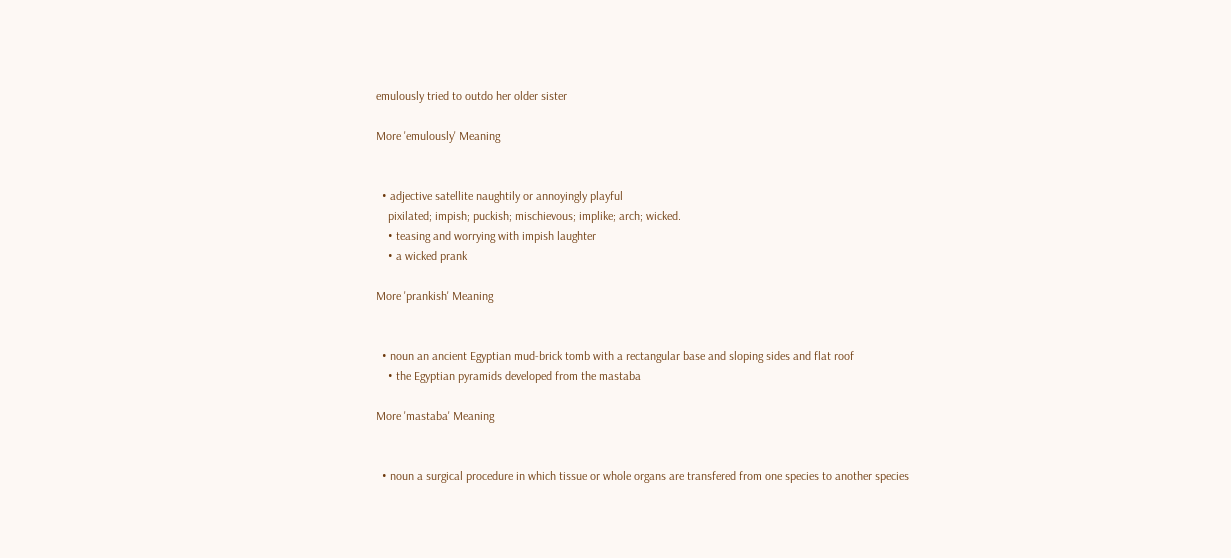emulously tried to outdo her older sister

More 'emulously' Meaning


  • adjective satellite naughtily or annoyingly playful
    pixilated; impish; puckish; mischievous; implike; arch; wicked.
    • teasing and worrying with impish laughter
    • a wicked prank

More 'prankish' Meaning


  • noun an ancient Egyptian mud-brick tomb with a rectangular base and sloping sides and flat roof
    • the Egyptian pyramids developed from the mastaba

More 'mastaba' Meaning


  • noun a surgical procedure in which tissue or whole organs are transfered from one species to another species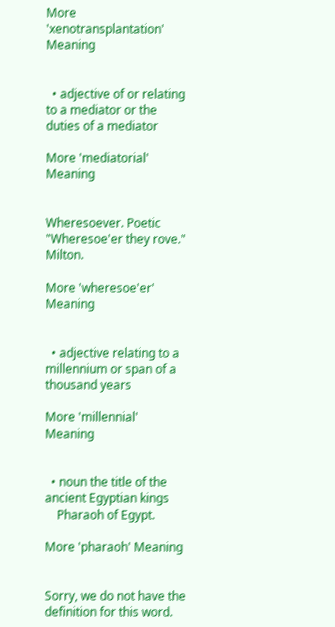More 'xenotransplantation' Meaning


  • adjective of or relating to a mediator or the duties of a mediator

More 'mediatorial' Meaning


Wheresoever. Poetic "Wheresoe'er they rove." Milton.

More 'wheresoe'er' Meaning


  • adjective relating to a millennium or span of a thousand years

More 'millennial' Meaning


  • noun the title of the ancient Egyptian kings
    Pharaoh of Egypt.

More 'pharaoh' Meaning


Sorry, we do not have the definition for this word.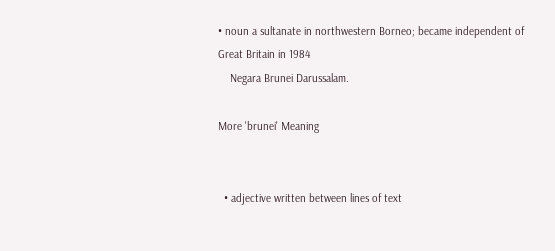• noun a sultanate in northwestern Borneo; became independent of Great Britain in 1984
    Negara Brunei Darussalam.

More 'brunei' Meaning


  • adjective written between lines of text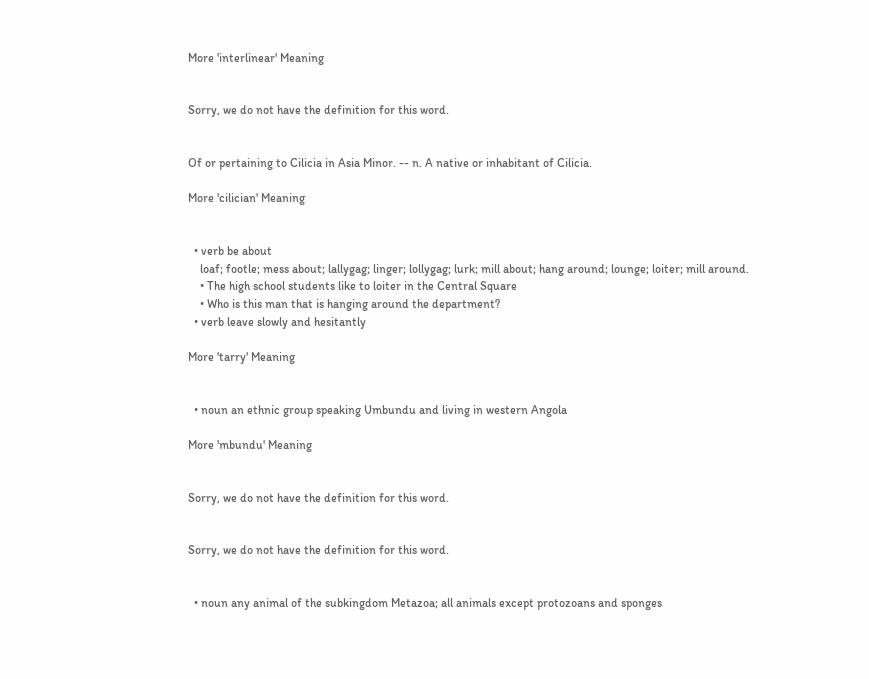More 'interlinear' Meaning


Sorry, we do not have the definition for this word.


Of or pertaining to Cilicia in Asia Minor. -- n. A native or inhabitant of Cilicia.

More 'cilician' Meaning


  • verb be about
    loaf; footle; mess about; lallygag; linger; lollygag; lurk; mill about; hang around; lounge; loiter; mill around.
    • The high school students like to loiter in the Central Square
    • Who is this man that is hanging around the department?
  • verb leave slowly and hesitantly

More 'tarry' Meaning


  • noun an ethnic group speaking Umbundu and living in western Angola

More 'mbundu' Meaning


Sorry, we do not have the definition for this word.


Sorry, we do not have the definition for this word.


  • noun any animal of the subkingdom Metazoa; all animals except protozoans and sponges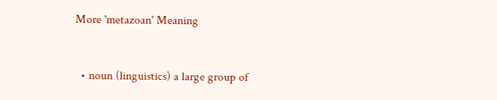More 'metazoan' Meaning


  • noun (linguistics) a large group of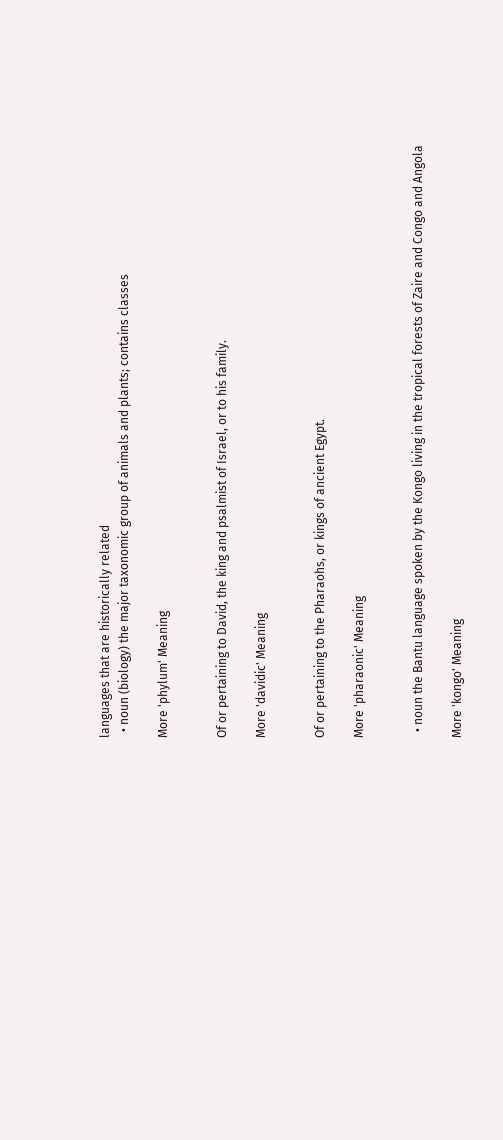languages that are historically related
  • noun (biology) the major taxonomic group of animals and plants; contains classes

More 'phylum' Meaning


Of or pertaining to David, the king and psalmist of Israel, or to his family.

More 'davidic' Meaning


Of or pertaining to the Pharaohs, or kings of ancient Egypt.

More 'pharaonic' Meaning


  • noun the Bantu language spoken by the Kongo living in the tropical forests of Zaire and Congo and Angola

More 'kongo' Meaning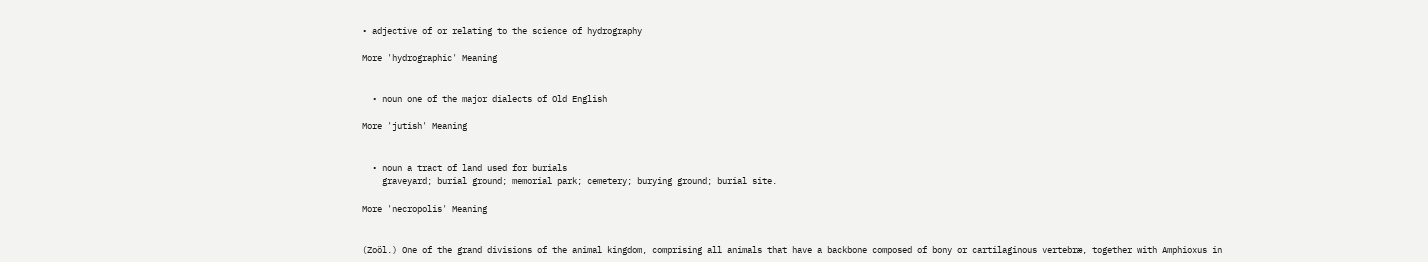• adjective of or relating to the science of hydrography

More 'hydrographic' Meaning


  • noun one of the major dialects of Old English

More 'jutish' Meaning


  • noun a tract of land used for burials
    graveyard; burial ground; memorial park; cemetery; burying ground; burial site.

More 'necropolis' Meaning


(Zoöl.) One of the grand divisions of the animal kingdom, comprising all animals that have a backbone composed of bony or cartilaginous vertebræ, together with Amphioxus in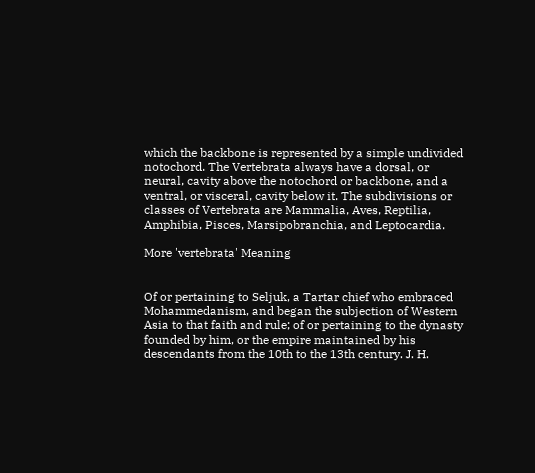which the backbone is represented by a simple undivided notochord. The Vertebrata always have a dorsal, or neural, cavity above the notochord or backbone, and a ventral, or visceral, cavity below it. The subdivisions or classes of Vertebrata are Mammalia, Aves, Reptilia, Amphibia, Pisces, Marsipobranchia, and Leptocardia.

More 'vertebrata' Meaning


Of or pertaining to Seljuk, a Tartar chief who embraced Mohammedanism, and began the subjection of Western Asia to that faith and rule; of or pertaining to the dynasty founded by him, or the empire maintained by his descendants from the 10th to the 13th century. J. H.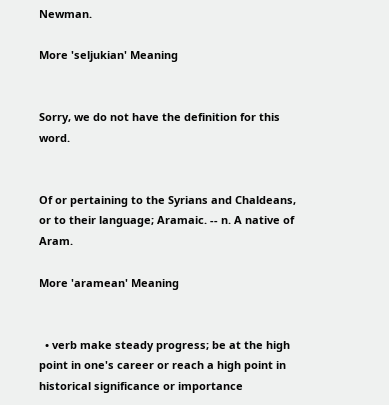Newman.

More 'seljukian' Meaning


Sorry, we do not have the definition for this word.


Of or pertaining to the Syrians and Chaldeans, or to their language; Aramaic. -- n. A native of Aram.

More 'aramean' Meaning


  • verb make steady progress; be at the high point in one's career or reach a high point in historical significance or importance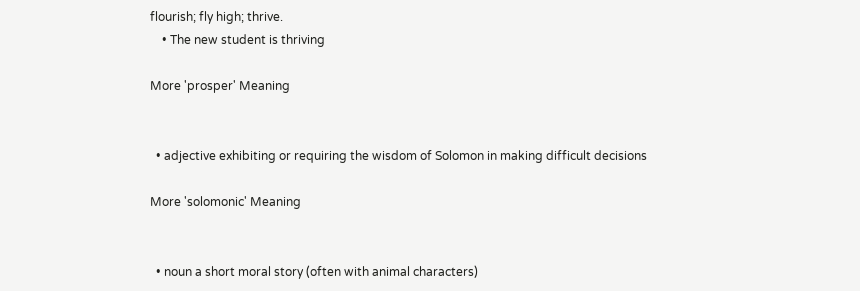flourish; fly high; thrive.
    • The new student is thriving

More 'prosper' Meaning


  • adjective exhibiting or requiring the wisdom of Solomon in making difficult decisions

More 'solomonic' Meaning


  • noun a short moral story (often with animal characters)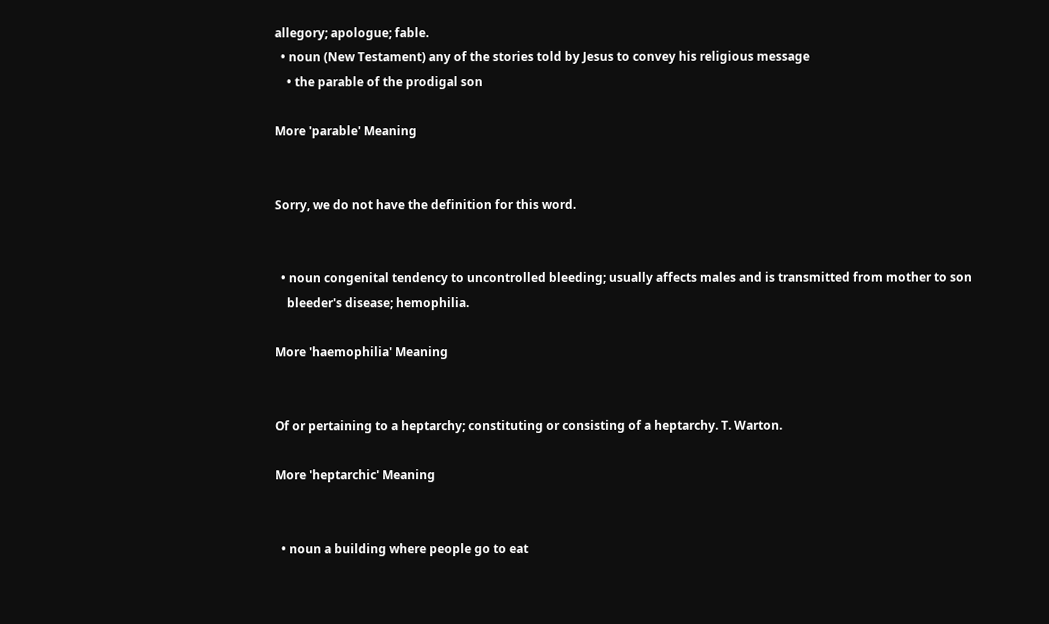allegory; apologue; fable.
  • noun (New Testament) any of the stories told by Jesus to convey his religious message
    • the parable of the prodigal son

More 'parable' Meaning


Sorry, we do not have the definition for this word.


  • noun congenital tendency to uncontrolled bleeding; usually affects males and is transmitted from mother to son
    bleeder's disease; hemophilia.

More 'haemophilia' Meaning


Of or pertaining to a heptarchy; constituting or consisting of a heptarchy. T. Warton.

More 'heptarchic' Meaning


  • noun a building where people go to eat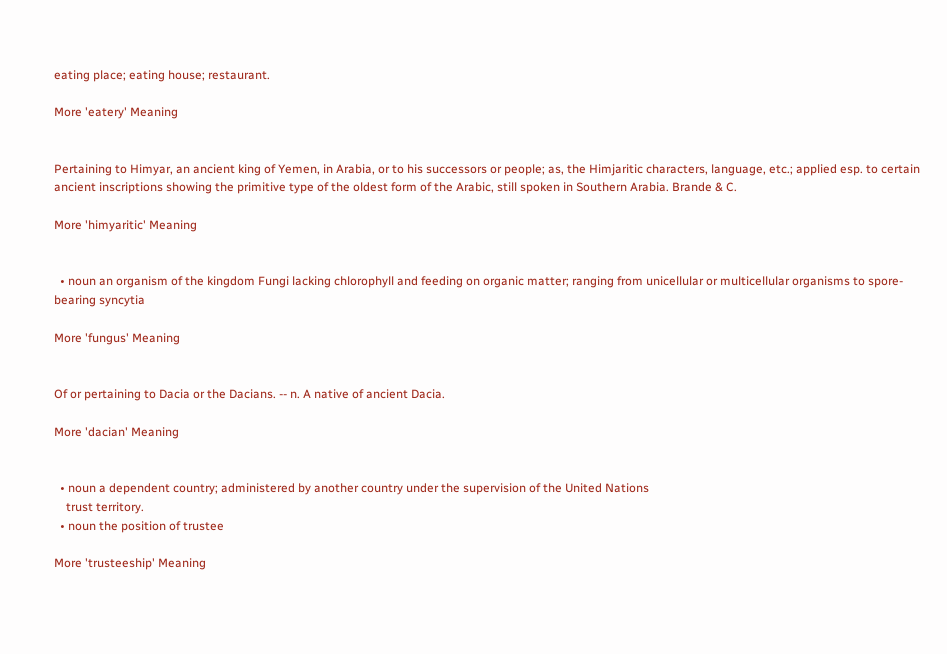eating place; eating house; restaurant.

More 'eatery' Meaning


Pertaining to Himyar, an ancient king of Yemen, in Arabia, or to his successors or people; as, the Himjaritic characters, language, etc.; applied esp. to certain ancient inscriptions showing the primitive type of the oldest form of the Arabic, still spoken in Southern Arabia. Brande & C.

More 'himyaritic' Meaning


  • noun an organism of the kingdom Fungi lacking chlorophyll and feeding on organic matter; ranging from unicellular or multicellular organisms to spore-bearing syncytia

More 'fungus' Meaning


Of or pertaining to Dacia or the Dacians. -- n. A native of ancient Dacia.

More 'dacian' Meaning


  • noun a dependent country; administered by another country under the supervision of the United Nations
    trust territory.
  • noun the position of trustee

More 'trusteeship' Meaning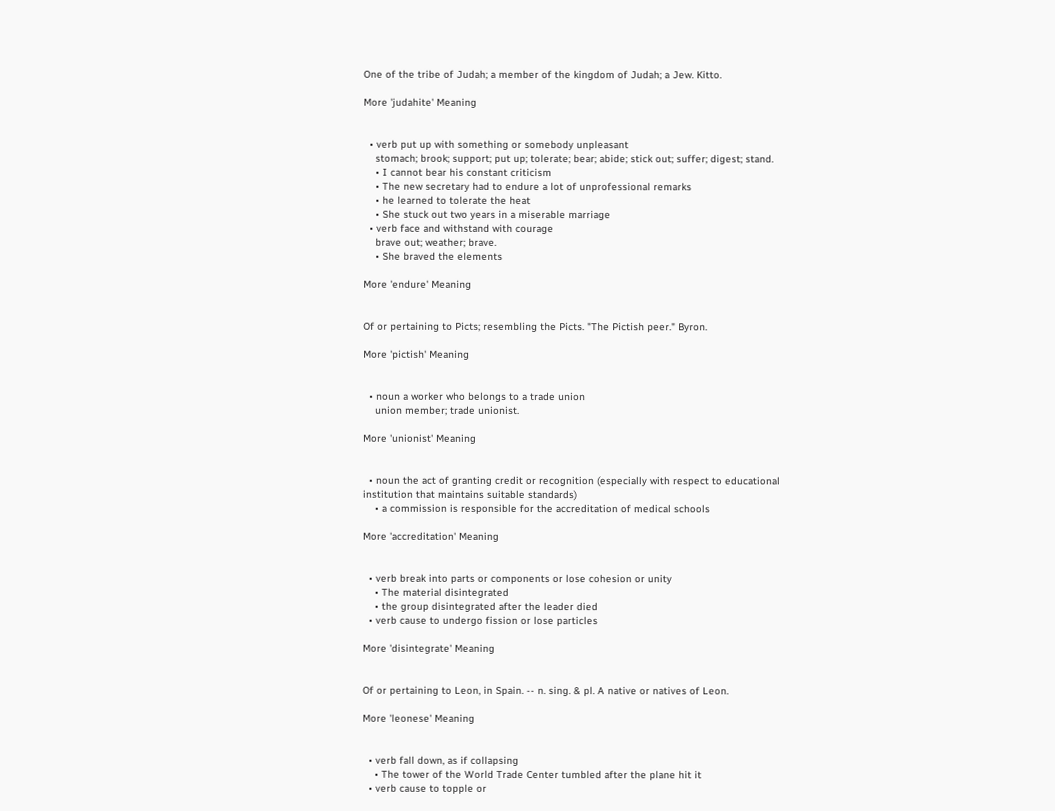One of the tribe of Judah; a member of the kingdom of Judah; a Jew. Kitto.

More 'judahite' Meaning


  • verb put up with something or somebody unpleasant
    stomach; brook; support; put up; tolerate; bear; abide; stick out; suffer; digest; stand.
    • I cannot bear his constant criticism
    • The new secretary had to endure a lot of unprofessional remarks
    • he learned to tolerate the heat
    • She stuck out two years in a miserable marriage
  • verb face and withstand with courage
    brave out; weather; brave.
    • She braved the elements

More 'endure' Meaning


Of or pertaining to Picts; resembling the Picts. "The Pictish peer." Byron.

More 'pictish' Meaning


  • noun a worker who belongs to a trade union
    union member; trade unionist.

More 'unionist' Meaning


  • noun the act of granting credit or recognition (especially with respect to educational institution that maintains suitable standards)
    • a commission is responsible for the accreditation of medical schools

More 'accreditation' Meaning


  • verb break into parts or components or lose cohesion or unity
    • The material disintegrated
    • the group disintegrated after the leader died
  • verb cause to undergo fission or lose particles

More 'disintegrate' Meaning


Of or pertaining to Leon, in Spain. -- n. sing. & pl. A native or natives of Leon.

More 'leonese' Meaning


  • verb fall down, as if collapsing
    • The tower of the World Trade Center tumbled after the plane hit it
  • verb cause to topple or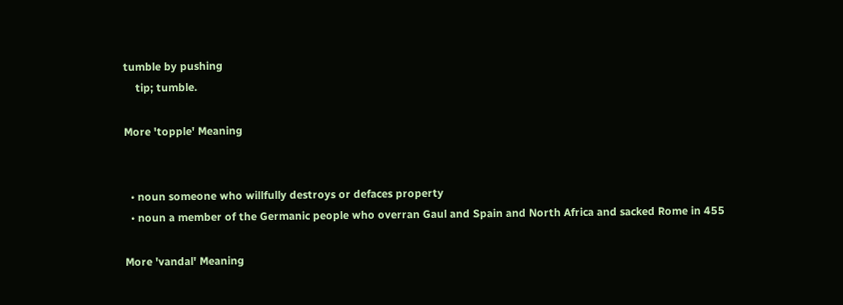tumble by pushing
    tip; tumble.

More 'topple' Meaning


  • noun someone who willfully destroys or defaces property
  • noun a member of the Germanic people who overran Gaul and Spain and North Africa and sacked Rome in 455

More 'vandal' Meaning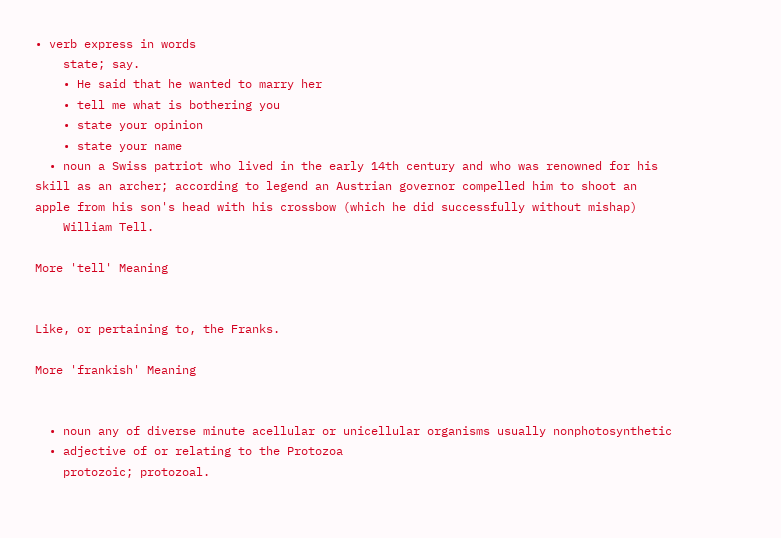• verb express in words
    state; say.
    • He said that he wanted to marry her
    • tell me what is bothering you
    • state your opinion
    • state your name
  • noun a Swiss patriot who lived in the early 14th century and who was renowned for his skill as an archer; according to legend an Austrian governor compelled him to shoot an apple from his son's head with his crossbow (which he did successfully without mishap)
    William Tell.

More 'tell' Meaning


Like, or pertaining to, the Franks.

More 'frankish' Meaning


  • noun any of diverse minute acellular or unicellular organisms usually nonphotosynthetic
  • adjective of or relating to the Protozoa
    protozoic; protozoal.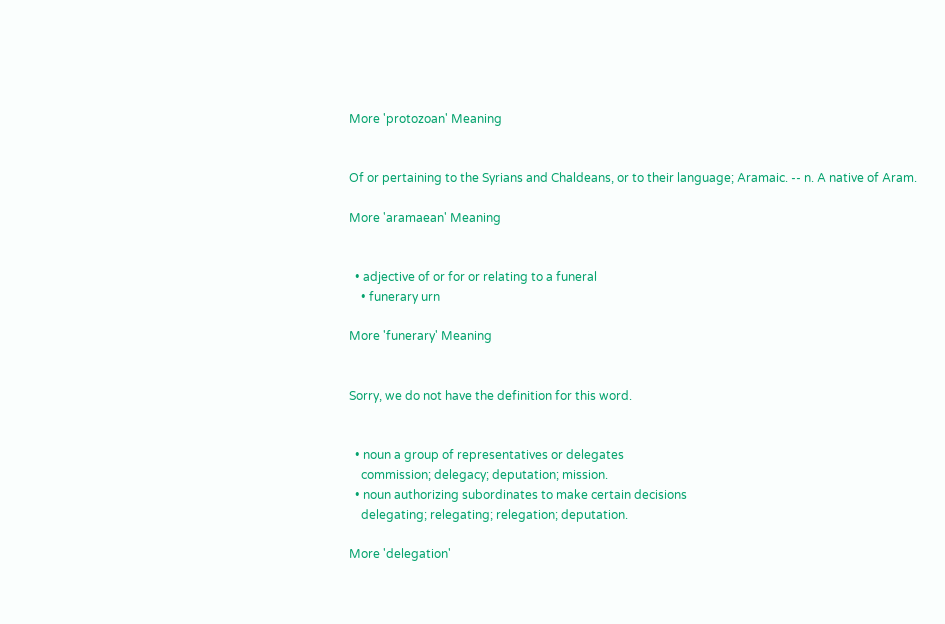More 'protozoan' Meaning


Of or pertaining to the Syrians and Chaldeans, or to their language; Aramaic. -- n. A native of Aram.

More 'aramaean' Meaning


  • adjective of or for or relating to a funeral
    • funerary urn

More 'funerary' Meaning


Sorry, we do not have the definition for this word.


  • noun a group of representatives or delegates
    commission; delegacy; deputation; mission.
  • noun authorizing subordinates to make certain decisions
    delegating; relegating; relegation; deputation.

More 'delegation'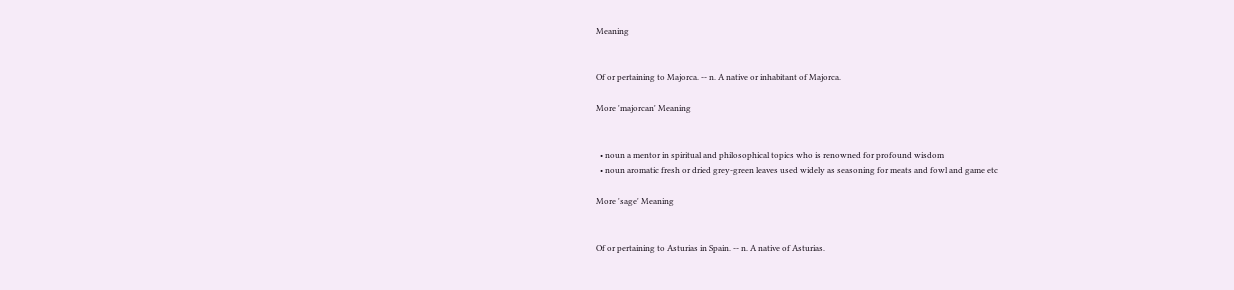Meaning


Of or pertaining to Majorca. -- n. A native or inhabitant of Majorca.

More 'majorcan' Meaning


  • noun a mentor in spiritual and philosophical topics who is renowned for profound wisdom
  • noun aromatic fresh or dried grey-green leaves used widely as seasoning for meats and fowl and game etc

More 'sage' Meaning


Of or pertaining to Asturias in Spain. -- n. A native of Asturias.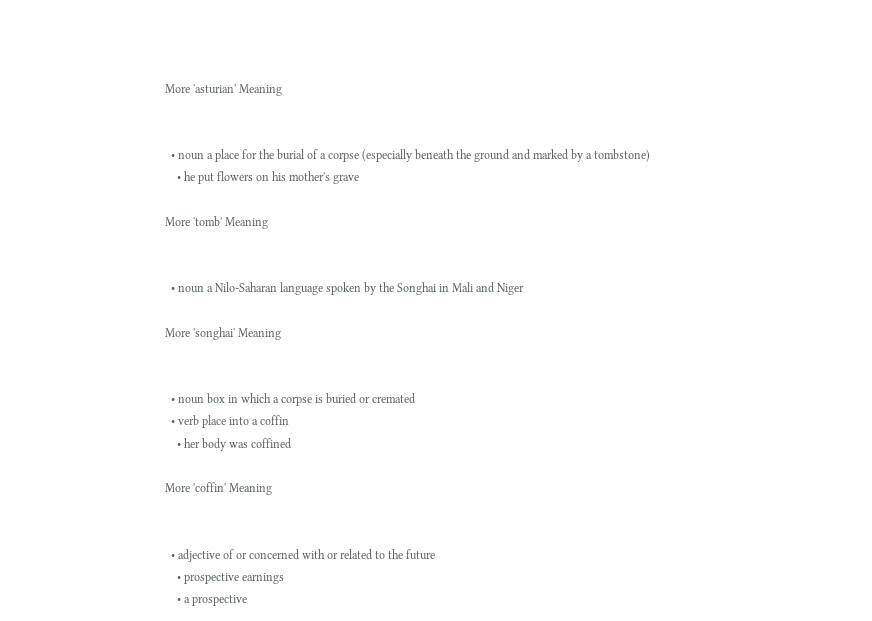More 'asturian' Meaning


  • noun a place for the burial of a corpse (especially beneath the ground and marked by a tombstone)
    • he put flowers on his mother's grave

More 'tomb' Meaning


  • noun a Nilo-Saharan language spoken by the Songhai in Mali and Niger

More 'songhai' Meaning


  • noun box in which a corpse is buried or cremated
  • verb place into a coffin
    • her body was coffined

More 'coffin' Meaning


  • adjective of or concerned with or related to the future
    • prospective earnings
    • a prospective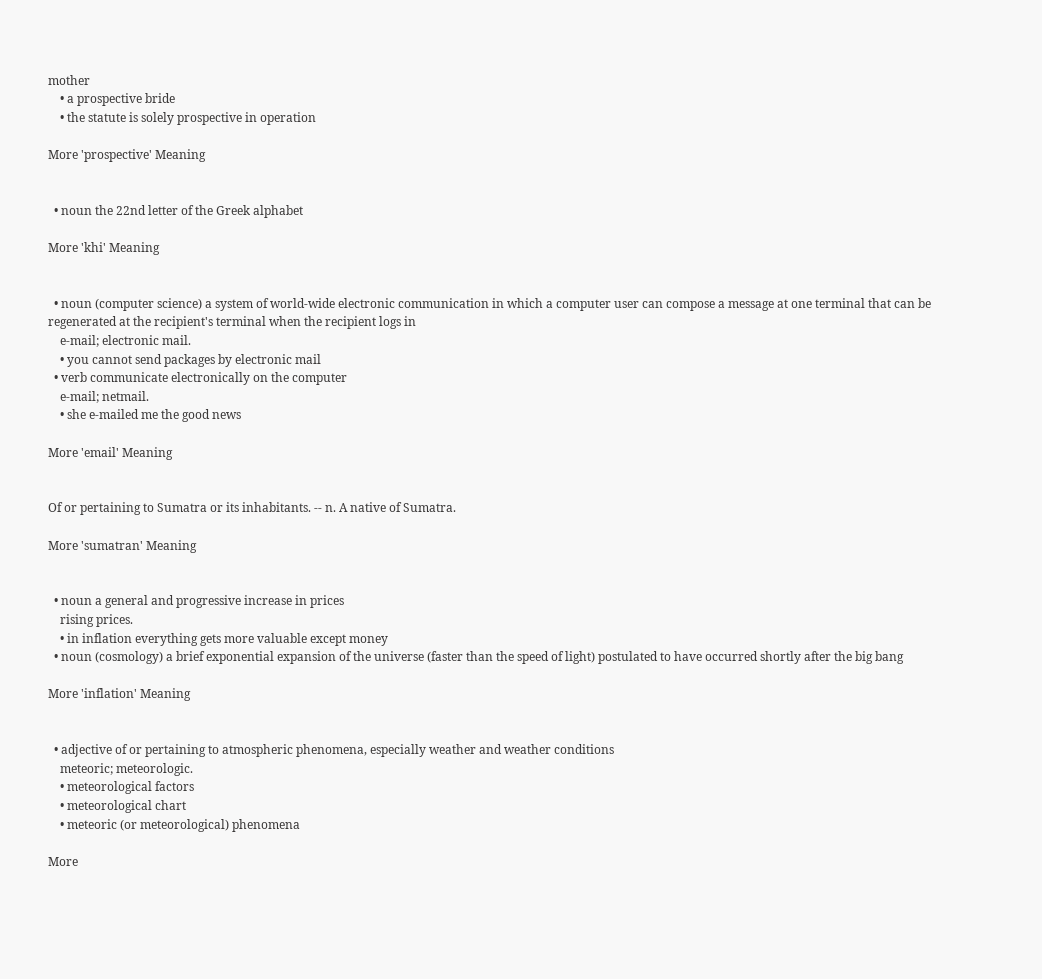mother
    • a prospective bride
    • the statute is solely prospective in operation

More 'prospective' Meaning


  • noun the 22nd letter of the Greek alphabet

More 'khi' Meaning


  • noun (computer science) a system of world-wide electronic communication in which a computer user can compose a message at one terminal that can be regenerated at the recipient's terminal when the recipient logs in
    e-mail; electronic mail.
    • you cannot send packages by electronic mail
  • verb communicate electronically on the computer
    e-mail; netmail.
    • she e-mailed me the good news

More 'email' Meaning


Of or pertaining to Sumatra or its inhabitants. -- n. A native of Sumatra.

More 'sumatran' Meaning


  • noun a general and progressive increase in prices
    rising prices.
    • in inflation everything gets more valuable except money
  • noun (cosmology) a brief exponential expansion of the universe (faster than the speed of light) postulated to have occurred shortly after the big bang

More 'inflation' Meaning


  • adjective of or pertaining to atmospheric phenomena, especially weather and weather conditions
    meteoric; meteorologic.
    • meteorological factors
    • meteorological chart
    • meteoric (or meteorological) phenomena

More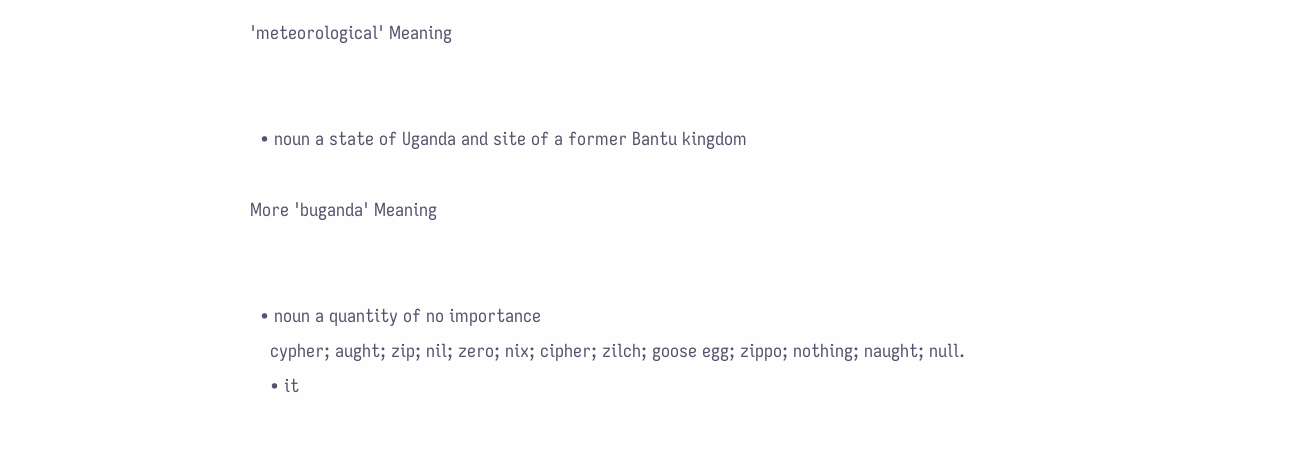'meteorological' Meaning


  • noun a state of Uganda and site of a former Bantu kingdom

More 'buganda' Meaning


  • noun a quantity of no importance
    cypher; aught; zip; nil; zero; nix; cipher; zilch; goose egg; zippo; nothing; naught; null.
    • it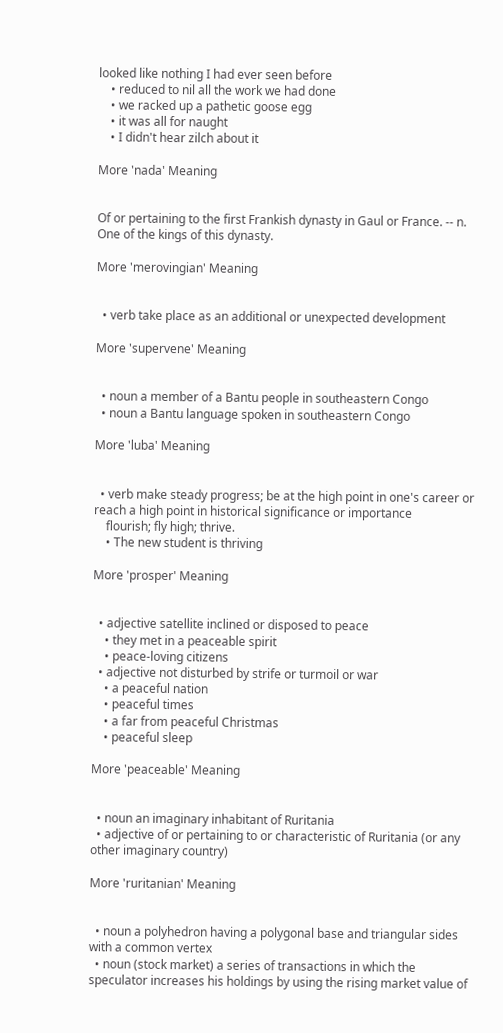looked like nothing I had ever seen before
    • reduced to nil all the work we had done
    • we racked up a pathetic goose egg
    • it was all for naught
    • I didn't hear zilch about it

More 'nada' Meaning


Of or pertaining to the first Frankish dynasty in Gaul or France. -- n. One of the kings of this dynasty.

More 'merovingian' Meaning


  • verb take place as an additional or unexpected development

More 'supervene' Meaning


  • noun a member of a Bantu people in southeastern Congo
  • noun a Bantu language spoken in southeastern Congo

More 'luba' Meaning


  • verb make steady progress; be at the high point in one's career or reach a high point in historical significance or importance
    flourish; fly high; thrive.
    • The new student is thriving

More 'prosper' Meaning


  • adjective satellite inclined or disposed to peace
    • they met in a peaceable spirit
    • peace-loving citizens
  • adjective not disturbed by strife or turmoil or war
    • a peaceful nation
    • peaceful times
    • a far from peaceful Christmas
    • peaceful sleep

More 'peaceable' Meaning


  • noun an imaginary inhabitant of Ruritania
  • adjective of or pertaining to or characteristic of Ruritania (or any other imaginary country)

More 'ruritanian' Meaning


  • noun a polyhedron having a polygonal base and triangular sides with a common vertex
  • noun (stock market) a series of transactions in which the speculator increases his holdings by using the rising market value of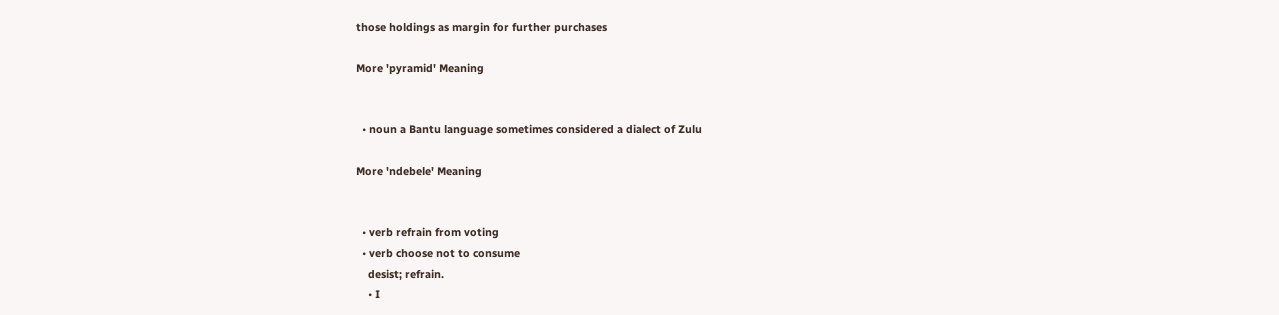those holdings as margin for further purchases

More 'pyramid' Meaning


  • noun a Bantu language sometimes considered a dialect of Zulu

More 'ndebele' Meaning


  • verb refrain from voting
  • verb choose not to consume
    desist; refrain.
    • I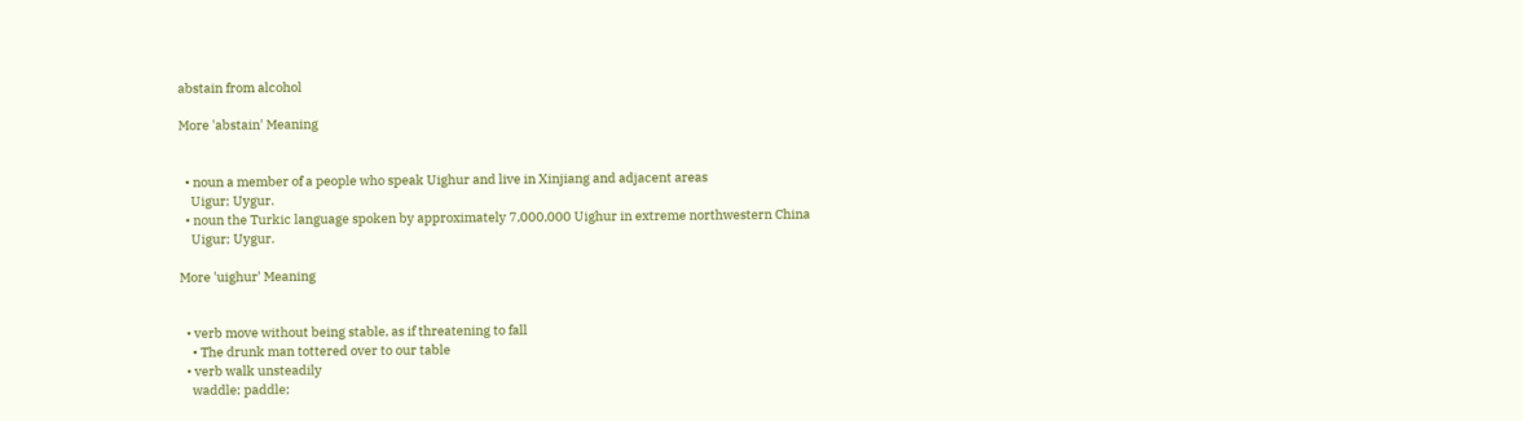abstain from alcohol

More 'abstain' Meaning


  • noun a member of a people who speak Uighur and live in Xinjiang and adjacent areas
    Uigur; Uygur.
  • noun the Turkic language spoken by approximately 7,000,000 Uighur in extreme northwestern China
    Uigur; Uygur.

More 'uighur' Meaning


  • verb move without being stable, as if threatening to fall
    • The drunk man tottered over to our table
  • verb walk unsteadily
    waddle; paddle;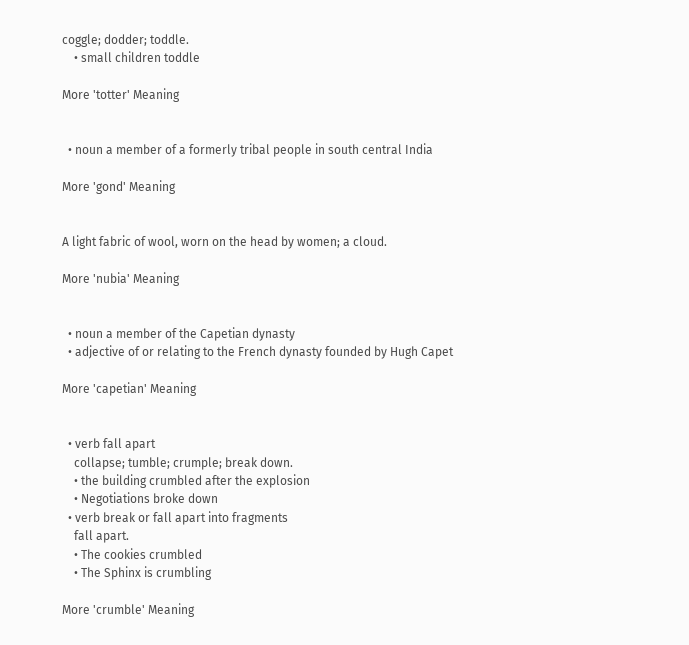coggle; dodder; toddle.
    • small children toddle

More 'totter' Meaning


  • noun a member of a formerly tribal people in south central India

More 'gond' Meaning


A light fabric of wool, worn on the head by women; a cloud.

More 'nubia' Meaning


  • noun a member of the Capetian dynasty
  • adjective of or relating to the French dynasty founded by Hugh Capet

More 'capetian' Meaning


  • verb fall apart
    collapse; tumble; crumple; break down.
    • the building crumbled after the explosion
    • Negotiations broke down
  • verb break or fall apart into fragments
    fall apart.
    • The cookies crumbled
    • The Sphinx is crumbling

More 'crumble' Meaning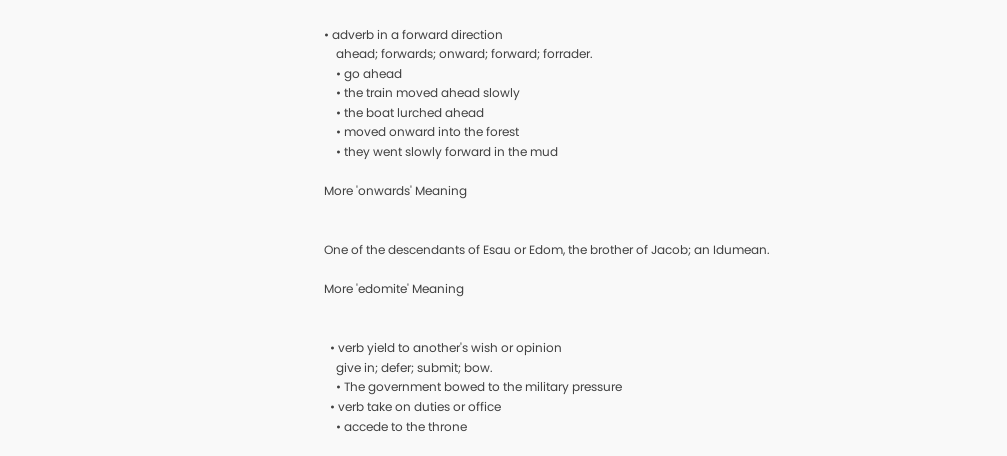• adverb in a forward direction
    ahead; forwards; onward; forward; forrader.
    • go ahead
    • the train moved ahead slowly
    • the boat lurched ahead
    • moved onward into the forest
    • they went slowly forward in the mud

More 'onwards' Meaning


One of the descendants of Esau or Edom, the brother of Jacob; an Idumean.

More 'edomite' Meaning


  • verb yield to another's wish or opinion
    give in; defer; submit; bow.
    • The government bowed to the military pressure
  • verb take on duties or office
    • accede to the throne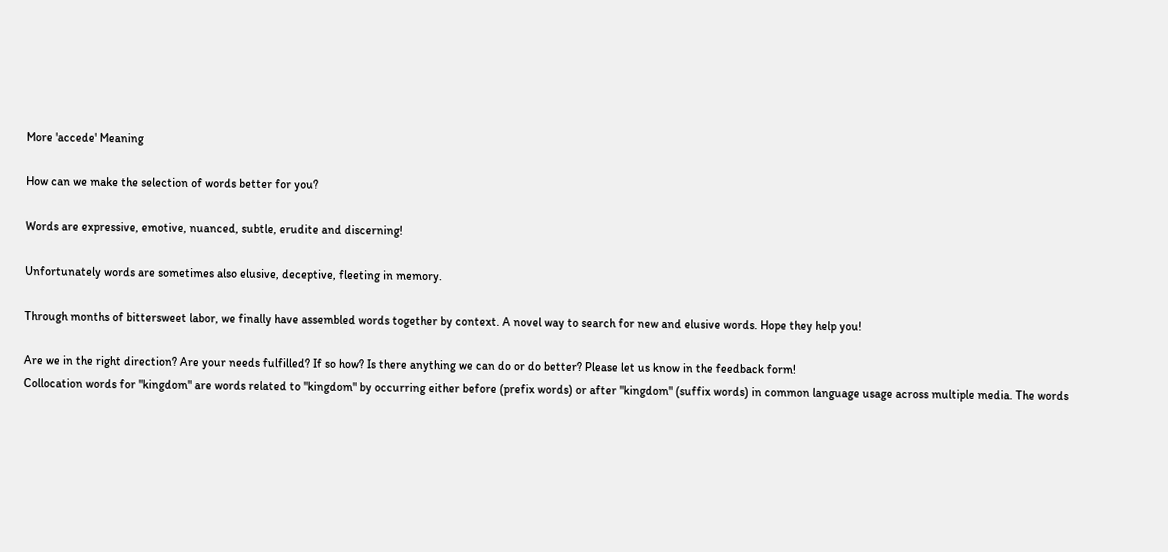More 'accede' Meaning

How can we make the selection of words better for you?

Words are expressive, emotive, nuanced, subtle, erudite and discerning!

Unfortunately words are sometimes also elusive, deceptive, fleeting in memory.

Through months of bittersweet labor, we finally have assembled words together by context. A novel way to search for new and elusive words. Hope they help you!

Are we in the right direction? Are your needs fulfilled? If so how? Is there anything we can do or do better? Please let us know in the feedback form!
Collocation words for "kingdom" are words related to "kingdom" by occurring either before (prefix words) or after "kingdom" (suffix words) in common language usage across multiple media. The words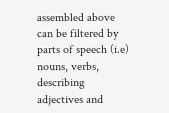assembled above can be filtered by parts of speech (i.e) nouns, verbs, describing adjectives and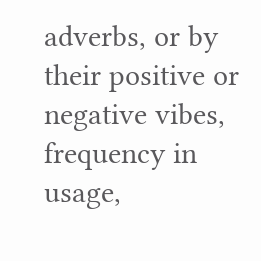adverbs, or by their positive or negative vibes, frequency in usage,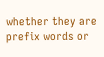whether they are prefix words or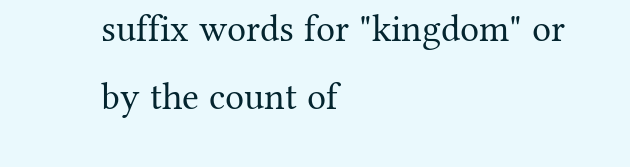suffix words for "kingdom" or by the count of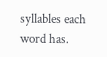syllables each word has.